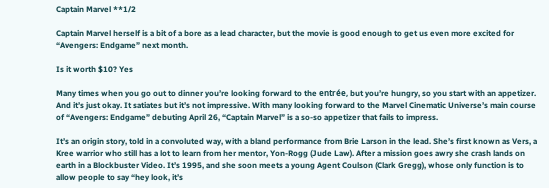Captain Marvel **1/2

Captain Marvel herself is a bit of a bore as a lead character, but the movie is good enough to get us even more excited for “Avengers: Endgame” next month.

Is it worth $10? Yes

Many times when you go out to dinner you’re looking forward to the entrée, but you’re hungry, so you start with an appetizer. And it’s just okay. It satiates but it’s not impressive. With many looking forward to the Marvel Cinematic Universe’s main course of “Avengers: Endgame” debuting April 26, “Captain Marvel” is a so-so appetizer that fails to impress.

It’s an origin story, told in a convoluted way, with a bland performance from Brie Larson in the lead. She’s first known as Vers, a Kree warrior who still has a lot to learn from her mentor, Yon-Rogg (Jude Law). After a mission goes awry she crash lands on earth in a Blockbuster Video. It’s 1995, and she soon meets a young Agent Coulson (Clark Gregg), whose only function is to allow people to say “hey look, it’s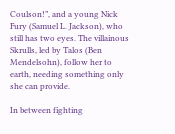Coulson!”, and a young Nick Fury (Samuel L. Jackson), who still has two eyes. The villainous Skrulls, led by Talos (Ben Mendelsohn), follow her to earth, needing something only she can provide.

In between fighting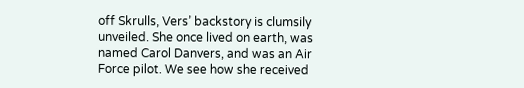off Skrulls, Vers’ backstory is clumsily unveiled. She once lived on earth, was named Carol Danvers, and was an Air Force pilot. We see how she received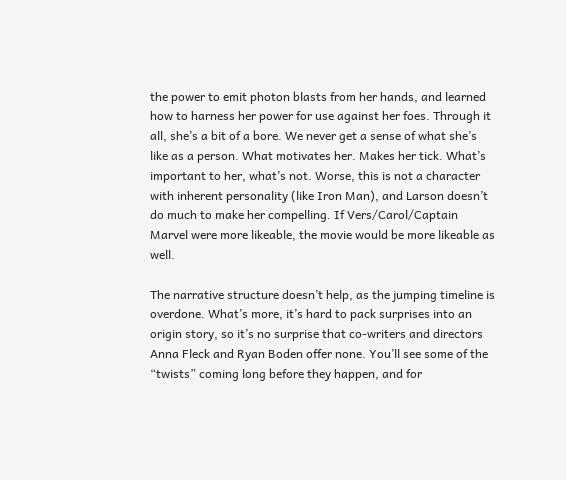the power to emit photon blasts from her hands, and learned how to harness her power for use against her foes. Through it all, she’s a bit of a bore. We never get a sense of what she’s like as a person. What motivates her. Makes her tick. What’s important to her, what’s not. Worse, this is not a character with inherent personality (like Iron Man), and Larson doesn’t do much to make her compelling. If Vers/Carol/Captain Marvel were more likeable, the movie would be more likeable as well.

The narrative structure doesn’t help, as the jumping timeline is overdone. What’s more, it’s hard to pack surprises into an origin story, so it’s no surprise that co-writers and directors Anna Fleck and Ryan Boden offer none. You’ll see some of the “twists” coming long before they happen, and for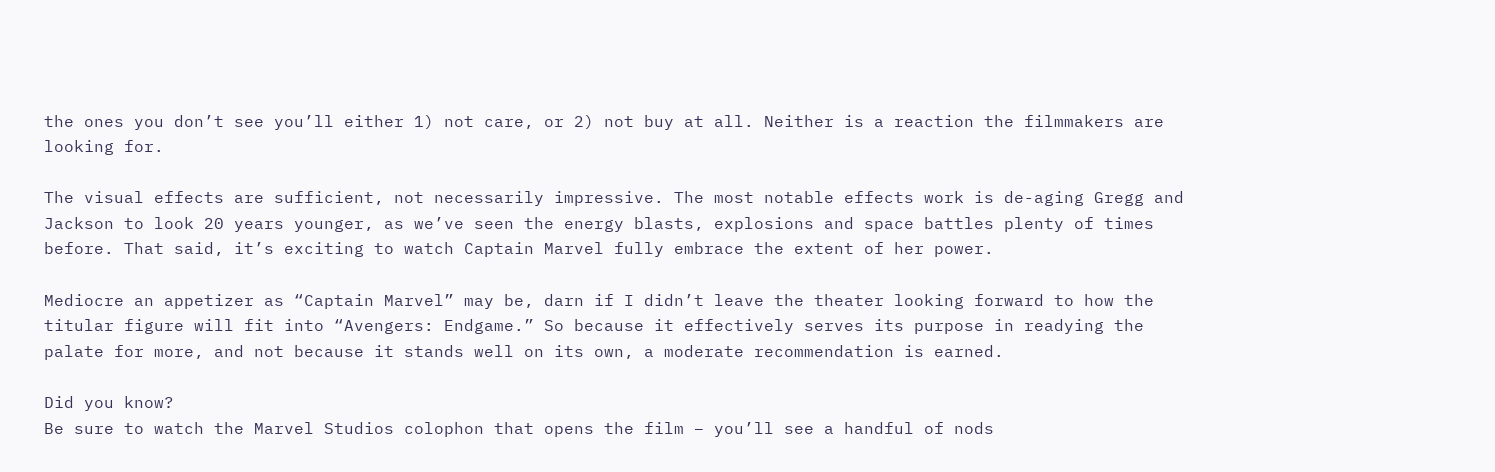the ones you don’t see you’ll either 1) not care, or 2) not buy at all. Neither is a reaction the filmmakers are looking for.

The visual effects are sufficient, not necessarily impressive. The most notable effects work is de-aging Gregg and Jackson to look 20 years younger, as we’ve seen the energy blasts, explosions and space battles plenty of times before. That said, it’s exciting to watch Captain Marvel fully embrace the extent of her power.

Mediocre an appetizer as “Captain Marvel” may be, darn if I didn’t leave the theater looking forward to how the titular figure will fit into “Avengers: Endgame.” So because it effectively serves its purpose in readying the palate for more, and not because it stands well on its own, a moderate recommendation is earned.

Did you know?
Be sure to watch the Marvel Studios colophon that opens the film – you’ll see a handful of nods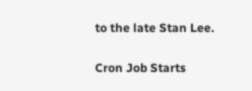to the late Stan Lee.

Cron Job Starts